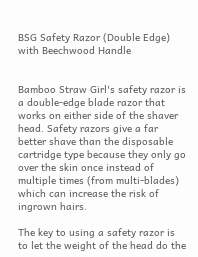BSG Safety Razor (Double Edge) with Beechwood Handle


Bamboo Straw Girl's safety razor is a double-edge blade razor that works on either side of the shaver head. Safety razors give a far better shave than the disposable cartridge type because they only go over the skin once instead of multiple times (from multi-blades) which can increase the risk of ingrown hairs.

The key to using a safety razor is to let the weight of the head do the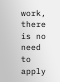work, there is no need to apply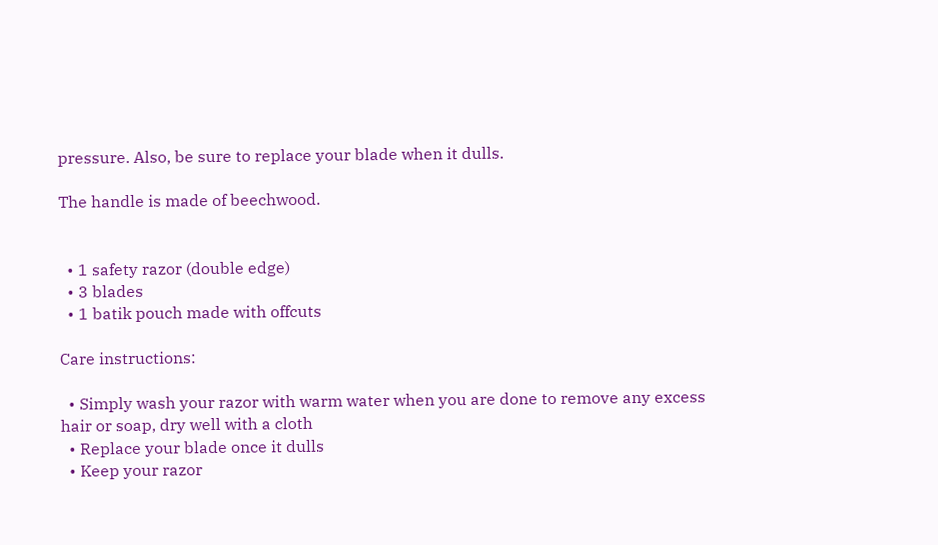pressure. Also, be sure to replace your blade when it dulls.

The handle is made of beechwood.


  • 1 safety razor (double edge)
  • 3 blades
  • 1 batik pouch made with offcuts

Care instructions:

  • Simply wash your razor with warm water when you are done to remove any excess hair or soap, dry well with a cloth
  • Replace your blade once it dulls
  • Keep your razor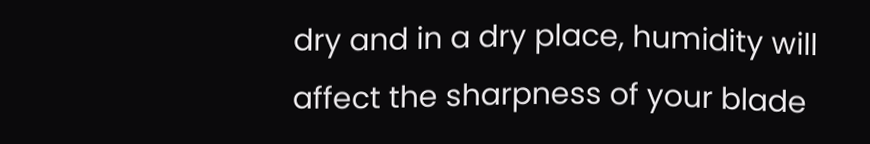dry and in a dry place, humidity will affect the sharpness of your blade